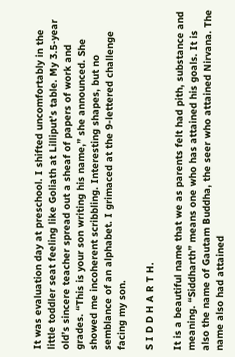It was evaluation day at preschool. I shifted uncomfortably in the little toddler seat feeling like Goliath at Lilliput’s table. My 3.5-year old’s sincere teacher spread out a sheaf of papers of work and grades. “This is your son writing his name,” she announced. She showed me incoherent scribbling. Interesting shapes, but no semblance of an alphabet. I grimaced at the 9-lettered challenge facing my son.

S I D D H A R T H.

It is a beautiful name that we as parents felt had pith, substance and meaning. “Siddharth” means one who has attained his goals. It is also the name of Gautam Buddha, the seer who attained Nirvana. The name also had attained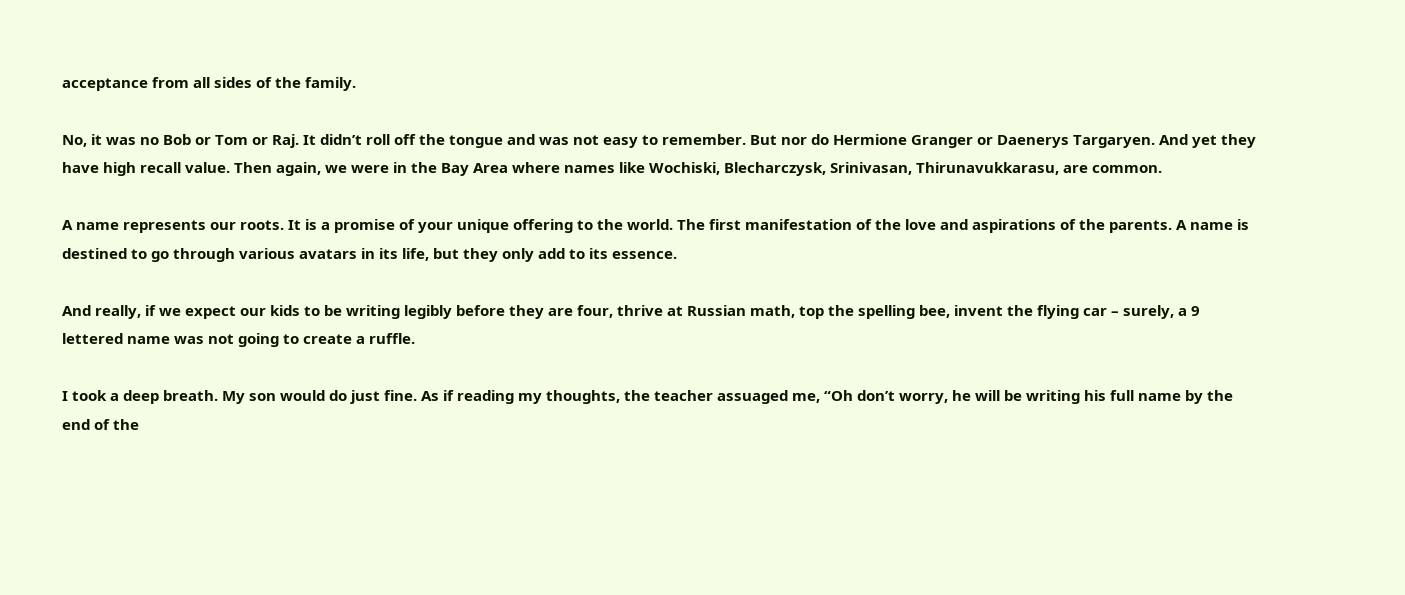acceptance from all sides of the family.

No, it was no Bob or Tom or Raj. It didn’t roll off the tongue and was not easy to remember. But nor do Hermione Granger or Daenerys Targaryen. And yet they have high recall value. Then again, we were in the Bay Area where names like Wochiski, Blecharczysk, Srinivasan, Thirunavukkarasu, are common.

A name represents our roots. It is a promise of your unique offering to the world. The first manifestation of the love and aspirations of the parents. A name is destined to go through various avatars in its life, but they only add to its essence.

And really, if we expect our kids to be writing legibly before they are four, thrive at Russian math, top the spelling bee, invent the flying car – surely, a 9 lettered name was not going to create a ruffle.

I took a deep breath. My son would do just fine. As if reading my thoughts, the teacher assuaged me, “Oh don’t worry, he will be writing his full name by the end of the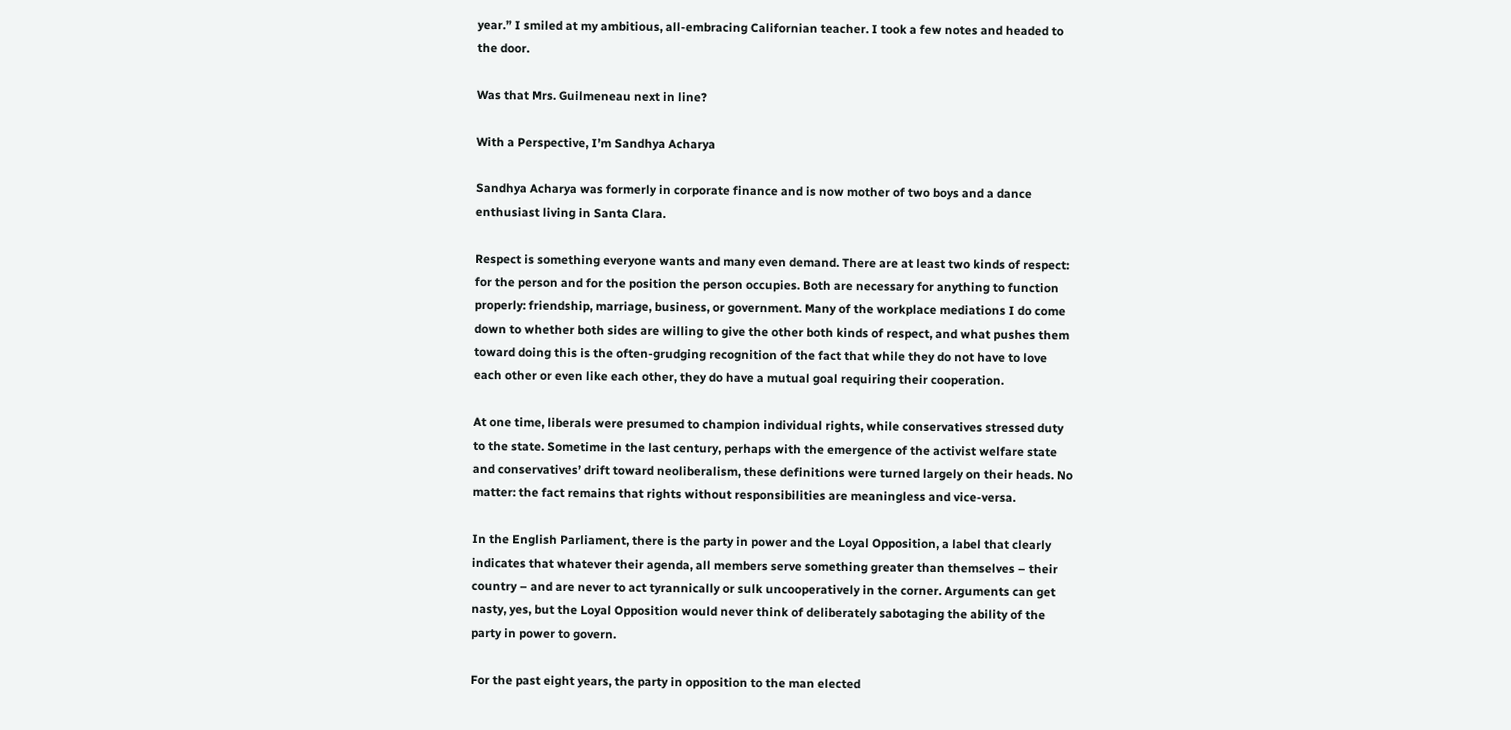year.” I smiled at my ambitious, all-embracing Californian teacher. I took a few notes and headed to the door.

Was that Mrs. Guilmeneau next in line?

With a Perspective, I’m Sandhya Acharya

Sandhya Acharya was formerly in corporate finance and is now mother of two boys and a dance enthusiast living in Santa Clara.

Respect is something everyone wants and many even demand. There are at least two kinds of respect: for the person and for the position the person occupies. Both are necessary for anything to function properly: friendship, marriage, business, or government. Many of the workplace mediations I do come down to whether both sides are willing to give the other both kinds of respect, and what pushes them toward doing this is the often-grudging recognition of the fact that while they do not have to love each other or even like each other, they do have a mutual goal requiring their cooperation.

At one time, liberals were presumed to champion individual rights, while conservatives stressed duty to the state. Sometime in the last century, perhaps with the emergence of the activist welfare state and conservatives’ drift toward neoliberalism, these definitions were turned largely on their heads. No matter: the fact remains that rights without responsibilities are meaningless and vice-versa.

In the English Parliament, there is the party in power and the Loyal Opposition, a label that clearly indicates that whatever their agenda, all members serve something greater than themselves – their country – and are never to act tyrannically or sulk uncooperatively in the corner. Arguments can get nasty, yes, but the Loyal Opposition would never think of deliberately sabotaging the ability of the party in power to govern.

For the past eight years, the party in opposition to the man elected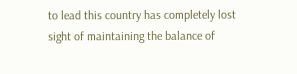to lead this country has completely lost sight of maintaining the balance of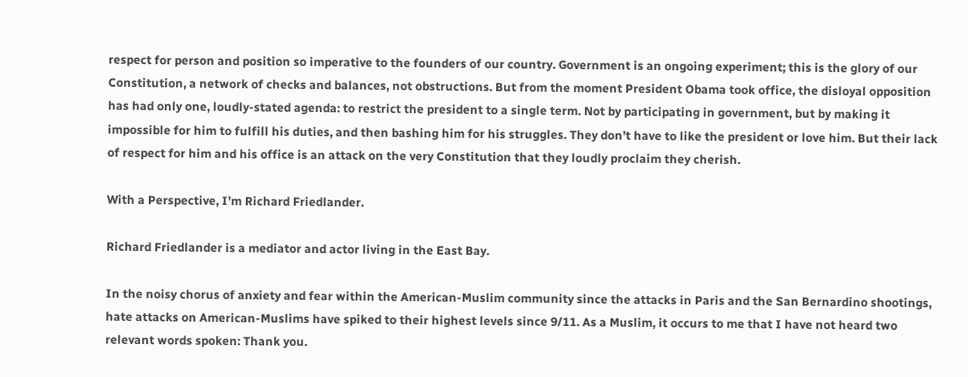respect for person and position so imperative to the founders of our country. Government is an ongoing experiment; this is the glory of our Constitution, a network of checks and balances, not obstructions. But from the moment President Obama took office, the disloyal opposition has had only one, loudly-stated agenda: to restrict the president to a single term. Not by participating in government, but by making it impossible for him to fulfill his duties, and then bashing him for his struggles. They don’t have to like the president or love him. But their lack of respect for him and his office is an attack on the very Constitution that they loudly proclaim they cherish.

With a Perspective, I’m Richard Friedlander.

Richard Friedlander is a mediator and actor living in the East Bay.

In the noisy chorus of anxiety and fear within the American-Muslim community since the attacks in Paris and the San Bernardino shootings, hate attacks on American-Muslims have spiked to their highest levels since 9/11. As a Muslim, it occurs to me that I have not heard two relevant words spoken: Thank you.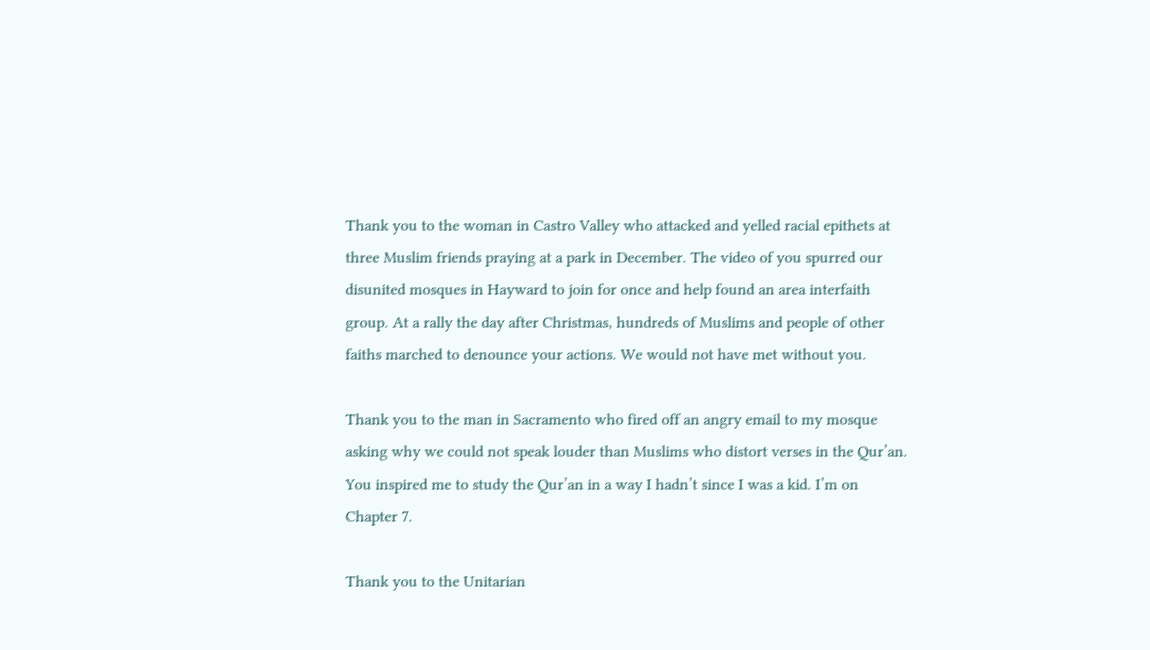Thank you to the woman in Castro Valley who attacked and yelled racial epithets at three Muslim friends praying at a park in December. The video of you spurred our disunited mosques in Hayward to join for once and help found an area interfaith group. At a rally the day after Christmas, hundreds of Muslims and people of other faiths marched to denounce your actions. We would not have met without you.

Thank you to the man in Sacramento who fired off an angry email to my mosque asking why we could not speak louder than Muslims who distort verses in the Qur’an. You inspired me to study the Qur’an in a way I hadn’t since I was a kid. I’m on Chapter 7.

Thank you to the Unitarian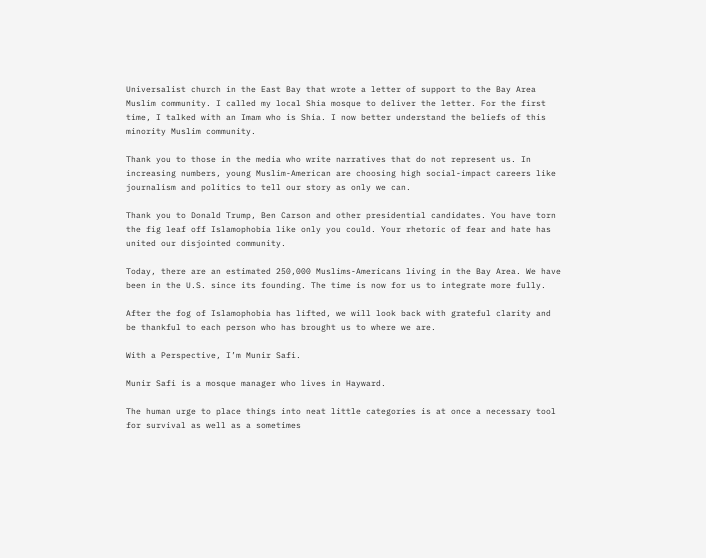Universalist church in the East Bay that wrote a letter of support to the Bay Area Muslim community. I called my local Shia mosque to deliver the letter. For the first time, I talked with an Imam who is Shia. I now better understand the beliefs of this minority Muslim community.

Thank you to those in the media who write narratives that do not represent us. In increasing numbers, young Muslim-American are choosing high social-impact careers like journalism and politics to tell our story as only we can.

Thank you to Donald Trump, Ben Carson and other presidential candidates. You have torn the fig leaf off Islamophobia like only you could. Your rhetoric of fear and hate has united our disjointed community.

Today, there are an estimated 250,000 Muslims-Americans living in the Bay Area. We have been in the U.S. since its founding. The time is now for us to integrate more fully.

After the fog of Islamophobia has lifted, we will look back with grateful clarity and be thankful to each person who has brought us to where we are.

With a Perspective, I’m Munir Safi.

Munir Safi is a mosque manager who lives in Hayward.

The human urge to place things into neat little categories is at once a necessary tool for survival as well as a sometimes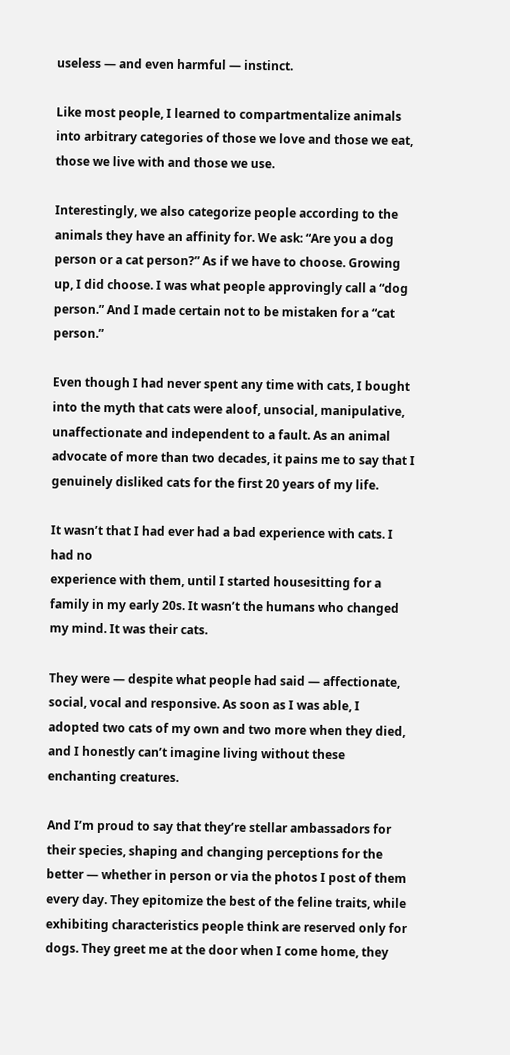useless — and even harmful — instinct.

Like most people, I learned to compartmentalize animals into arbitrary categories of those we love and those we eat, those we live with and those we use.

Interestingly, we also categorize people according to the animals they have an affinity for. We ask: “Are you a dog person or a cat person?” As if we have to choose. Growing up, I did choose. I was what people approvingly call a “dog person.” And I made certain not to be mistaken for a “cat person.”

Even though I had never spent any time with cats, I bought into the myth that cats were aloof, unsocial, manipulative, unaffectionate and independent to a fault. As an animal advocate of more than two decades, it pains me to say that I genuinely disliked cats for the first 20 years of my life.

It wasn’t that I had ever had a bad experience with cats. I had no
experience with them, until I started housesitting for a family in my early 20s. It wasn’t the humans who changed my mind. It was their cats.

They were — despite what people had said — affectionate, social, vocal and responsive. As soon as I was able, I adopted two cats of my own and two more when they died, and I honestly can’t imagine living without these enchanting creatures.

And I’m proud to say that they’re stellar ambassadors for their species, shaping and changing perceptions for the better — whether in person or via the photos I post of them every day. They epitomize the best of the feline traits, while exhibiting characteristics people think are reserved only for dogs. They greet me at the door when I come home, they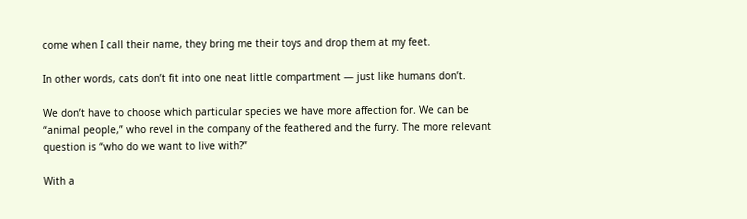come when I call their name, they bring me their toys and drop them at my feet.

In other words, cats don’t fit into one neat little compartment — just like humans don’t.

We don’t have to choose which particular species we have more affection for. We can be “animal people,” who revel in the company of the feathered and the furry. The more relevant question is “who do we want to live with?”

With a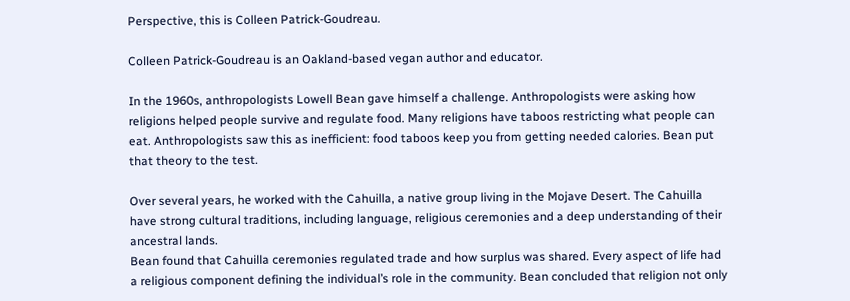Perspective, this is Colleen Patrick-Goudreau.

Colleen Patrick-Goudreau is an Oakland-based vegan author and educator.

In the 1960s, anthropologists Lowell Bean gave himself a challenge. Anthropologists were asking how religions helped people survive and regulate food. Many religions have taboos restricting what people can eat. Anthropologists saw this as inefficient: food taboos keep you from getting needed calories. Bean put that theory to the test.

Over several years, he worked with the Cahuilla, a native group living in the Mojave Desert. The Cahuilla have strong cultural traditions, including language, religious ceremonies and a deep understanding of their ancestral lands.
Bean found that Cahuilla ceremonies regulated trade and how surplus was shared. Every aspect of life had a religious component defining the individual’s role in the community. Bean concluded that religion not only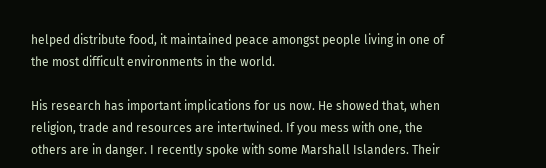helped distribute food, it maintained peace amongst people living in one of the most difficult environments in the world.

His research has important implications for us now. He showed that, when religion, trade and resources are intertwined. If you mess with one, the others are in danger. I recently spoke with some Marshall Islanders. Their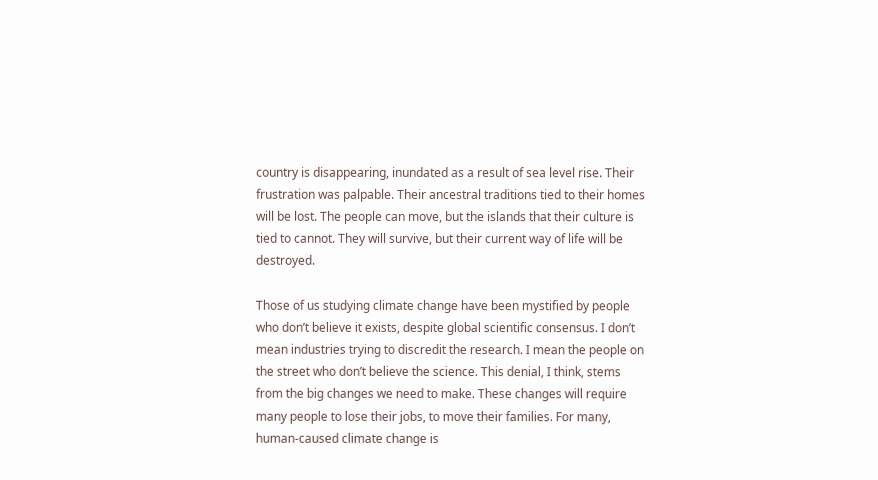country is disappearing, inundated as a result of sea level rise. Their frustration was palpable. Their ancestral traditions tied to their homes will be lost. The people can move, but the islands that their culture is tied to cannot. They will survive, but their current way of life will be destroyed.

Those of us studying climate change have been mystified by people who don’t believe it exists, despite global scientific consensus. I don’t mean industries trying to discredit the research. I mean the people on the street who don’t believe the science. This denial, I think, stems from the big changes we need to make. These changes will require many people to lose their jobs, to move their families. For many, human-caused climate change is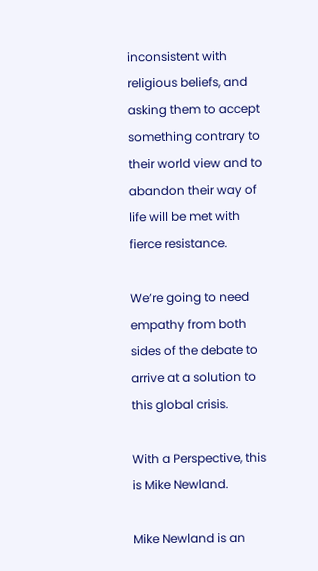inconsistent with religious beliefs, and asking them to accept something contrary to their world view and to abandon their way of life will be met with fierce resistance.

We’re going to need empathy from both sides of the debate to arrive at a solution to this global crisis.

With a Perspective, this is Mike Newland.

Mike Newland is an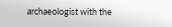archaeologist with the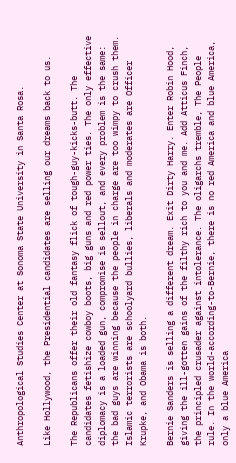Anthropological Studies Center at Sonoma State University in Santa Rosa.

Like Hollywood, the Presidential candidates are selling our dreams back to us.

The Republicans offer their old fantasy flick of tough-guy-kicks-butt. The candidates fetishize cowboy boots, big guns and red power ties. The only effective diplomacy is a loaded gun, compromise is sellout, and every problem is the same: the bad guys are winning because the people in charge are too wimpy to crush them. Islamic terrorists are schoolyard bullies, liberals and moderates are Officer Krupke, and Obama is both.

Bernie Sanders is selling a different dream. Exit Dirty Harry. Enter Robin Hood, giving the ill-gotten gains of the filthy rich to you and me. Add Atticus Finch, the principled crusader against intolerance. The oligarchs tremble, The People rule. In the world-according-to-Bernie, there is no red America and blue America, only a blue America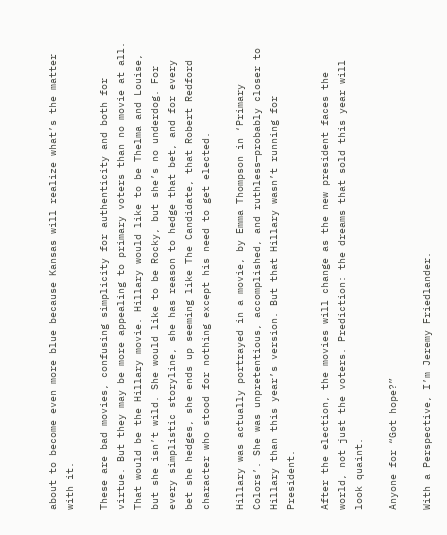about to become even more blue because Kansas will realize what’s the matter with it.

These are bad movies, confusing simplicity for authenticity and both for virtue. But they may be more appealing to primary voters than no movie at all. That would be the Hillary movie. Hillary would like to be Thelma and Louise, but she isn’t wild. She would like to be Rocky, but she’s no underdog. For every simplistic storyline, she has reason to hedge that bet, and for every bet she hedges, she ends up seeming like The Candidate, that Robert Redford character who stood for nothing except his need to get elected.

Hillary was actually portrayed in a movie, by Emma Thompson in ‘Primary Colors’. She was unpretentious, accomplished, and ruthless—probably closer to Hillary than this year’s version. But that Hillary wasn’t running for President.

After the election, the movies will change as the new president faces the world, not just the voters. Prediction: the dreams that sold this year will look quaint.

Anyone for “Got hope?”

With a Perspective, I’m Jeremy Friedlander.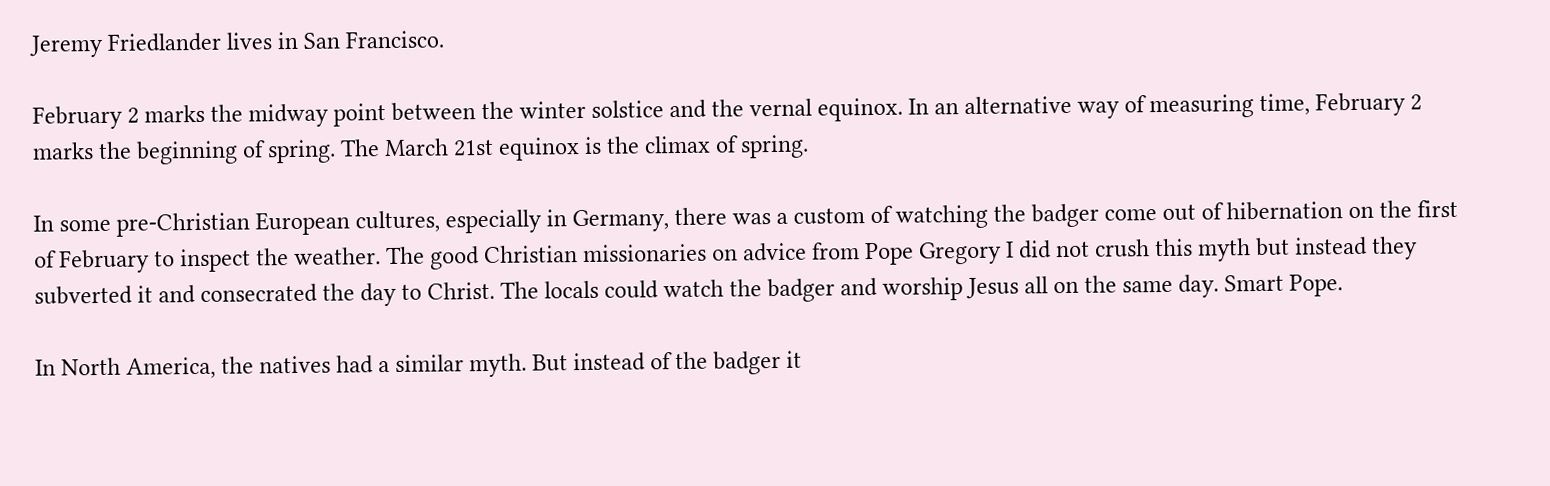Jeremy Friedlander lives in San Francisco.

February 2 marks the midway point between the winter solstice and the vernal equinox. In an alternative way of measuring time, February 2 marks the beginning of spring. The March 21st equinox is the climax of spring.

In some pre-Christian European cultures, especially in Germany, there was a custom of watching the badger come out of hibernation on the first of February to inspect the weather. The good Christian missionaries on advice from Pope Gregory I did not crush this myth but instead they subverted it and consecrated the day to Christ. The locals could watch the badger and worship Jesus all on the same day. Smart Pope.

In North America, the natives had a similar myth. But instead of the badger it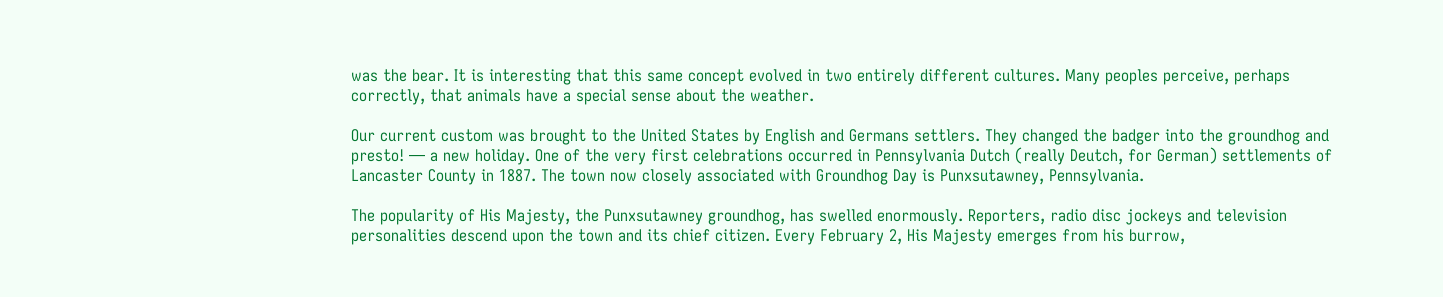was the bear. It is interesting that this same concept evolved in two entirely different cultures. Many peoples perceive, perhaps correctly, that animals have a special sense about the weather.

Our current custom was brought to the United States by English and Germans settlers. They changed the badger into the groundhog and presto! — a new holiday. One of the very first celebrations occurred in Pennsylvania Dutch (really Deutch, for German) settlements of Lancaster County in 1887. The town now closely associated with Groundhog Day is Punxsutawney, Pennsylvania.

The popularity of His Majesty, the Punxsutawney groundhog, has swelled enormously. Reporters, radio disc jockeys and television personalities descend upon the town and its chief citizen. Every February 2, His Majesty emerges from his burrow,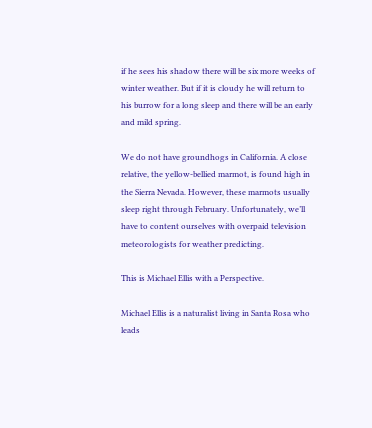if he sees his shadow there will be six more weeks of winter weather. But if it is cloudy he will return to his burrow for a long sleep and there will be an early and mild spring.

We do not have groundhogs in California. A close relative, the yellow-bellied marmot, is found high in the Sierra Nevada. However, these marmots usually sleep right through February. Unfortunately, we’ll have to content ourselves with overpaid television meteorologists for weather predicting.

This is Michael Ellis with a Perspective.

Michael Ellis is a naturalist living in Santa Rosa who leads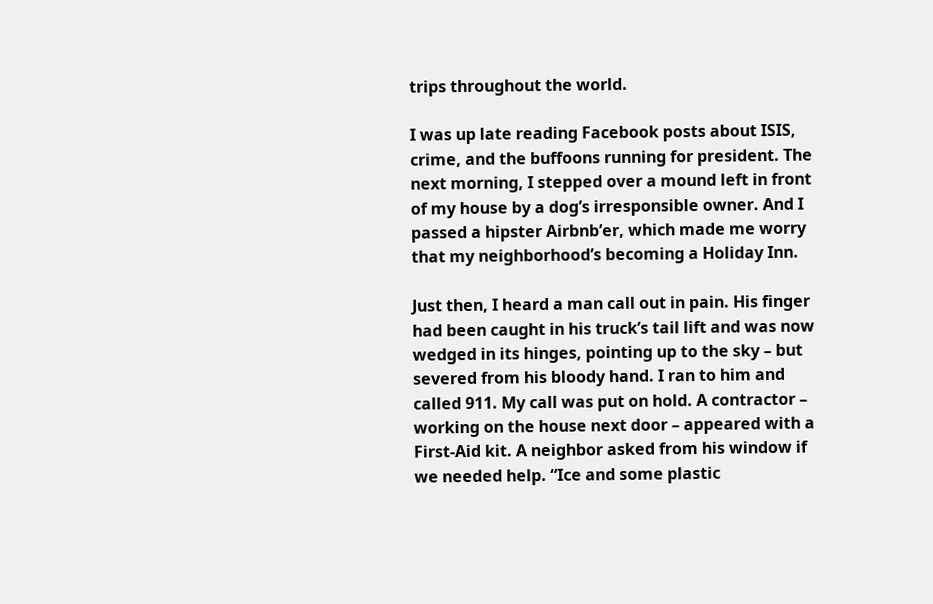trips throughout the world.

I was up late reading Facebook posts about ISIS, crime, and the buffoons running for president. The next morning, I stepped over a mound left in front of my house by a dog’s irresponsible owner. And I passed a hipster Airbnb’er, which made me worry that my neighborhood’s becoming a Holiday Inn.

Just then, I heard a man call out in pain. His finger had been caught in his truck’s tail lift and was now wedged in its hinges, pointing up to the sky – but severed from his bloody hand. I ran to him and called 911. My call was put on hold. A contractor – working on the house next door – appeared with a First-Aid kit. A neighbor asked from his window if we needed help. “Ice and some plastic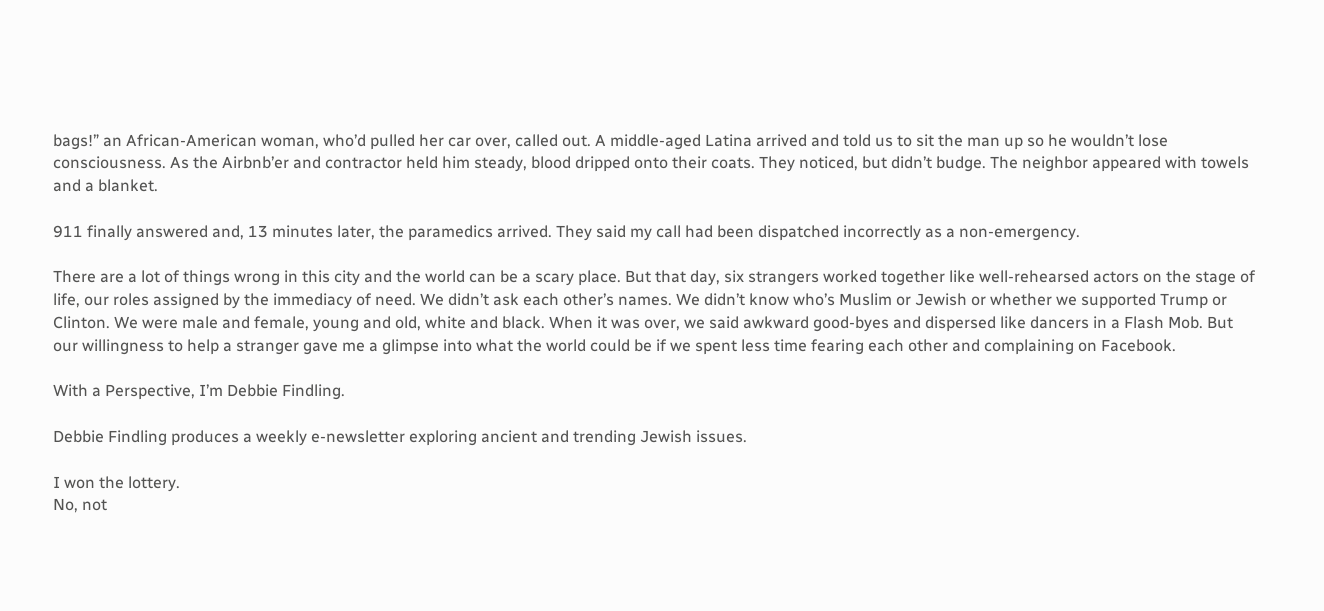bags!” an African-American woman, who’d pulled her car over, called out. A middle-aged Latina arrived and told us to sit the man up so he wouldn’t lose consciousness. As the Airbnb’er and contractor held him steady, blood dripped onto their coats. They noticed, but didn’t budge. The neighbor appeared with towels and a blanket.

911 finally answered and, 13 minutes later, the paramedics arrived. They said my call had been dispatched incorrectly as a non-emergency.

There are a lot of things wrong in this city and the world can be a scary place. But that day, six strangers worked together like well-rehearsed actors on the stage of life, our roles assigned by the immediacy of need. We didn’t ask each other’s names. We didn’t know who’s Muslim or Jewish or whether we supported Trump or Clinton. We were male and female, young and old, white and black. When it was over, we said awkward good-byes and dispersed like dancers in a Flash Mob. But our willingness to help a stranger gave me a glimpse into what the world could be if we spent less time fearing each other and complaining on Facebook.

With a Perspective, I’m Debbie Findling.

Debbie Findling produces a weekly e-newsletter exploring ancient and trending Jewish issues.

I won the lottery.
No, not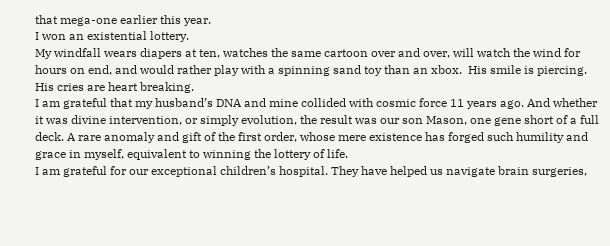that mega-one earlier this year.
I won an existential lottery.
My windfall wears diapers at ten, watches the same cartoon over and over, will watch the wind for hours on end, and would rather play with a spinning sand toy than an xbox.  His smile is piercing. His cries are heart breaking.
I am grateful that my husband’s DNA and mine collided with cosmic force 11 years ago. And whether it was divine intervention, or simply evolution, the result was our son Mason, one gene short of a full deck. A rare anomaly and gift of the first order, whose mere existence has forged such humility and grace in myself, equivalent to winning the lottery of life.
I am grateful for our exceptional children’s hospital. They have helped us navigate brain surgeries,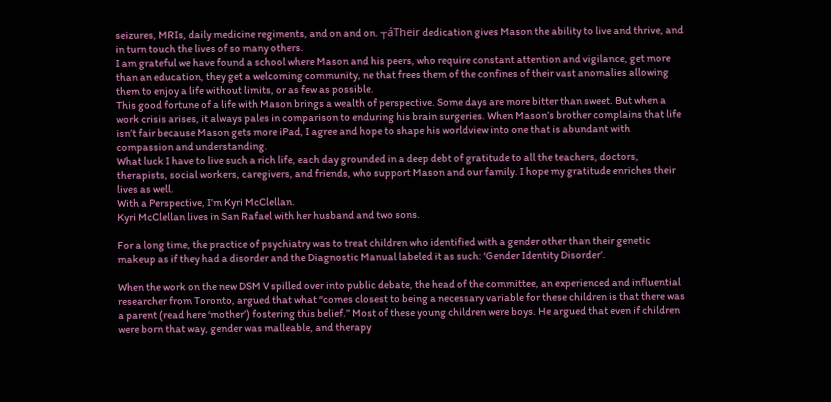seizures, MRIs, daily medicine regiments, and on and on. ┬áTheir dedication gives Mason the ability to live and thrive, and in turn touch the lives of so many others.
I am grateful we have found a school where Mason and his peers, who require constant attention and vigilance, get more than an education, they get a welcoming community, ne that frees them of the confines of their vast anomalies allowing them to enjoy a life without limits, or as few as possible.
This good fortune of a life with Mason brings a wealth of perspective. Some days are more bitter than sweet. But when a work crisis arises, it always pales in comparison to enduring his brain surgeries. When Mason’s brother complains that life isn’t fair because Mason gets more iPad, I agree and hope to shape his worldview into one that is abundant with compassion and understanding.
What luck I have to live such a rich life, each day grounded in a deep debt of gratitude to all the teachers, doctors, therapists, social workers, caregivers, and friends, who support Mason and our family. I hope my gratitude enriches their lives as well.
With a Perspective, I’m Kyri McClellan.
Kyri McClellan lives in San Rafael with her husband and two sons.

For a long time, the practice of psychiatry was to treat children who identified with a gender other than their genetic makeup as if they had a disorder and the Diagnostic Manual labeled it as such: ‘Gender Identity Disorder’.

When the work on the new DSM V spilled over into public debate, the head of the committee, an experienced and influential researcher from Toronto, argued that what “comes closest to being a necessary variable for these children is that there was a parent (read here ‘mother’) fostering this belief.” Most of these young children were boys. He argued that even if children were born that way, gender was malleable, and therapy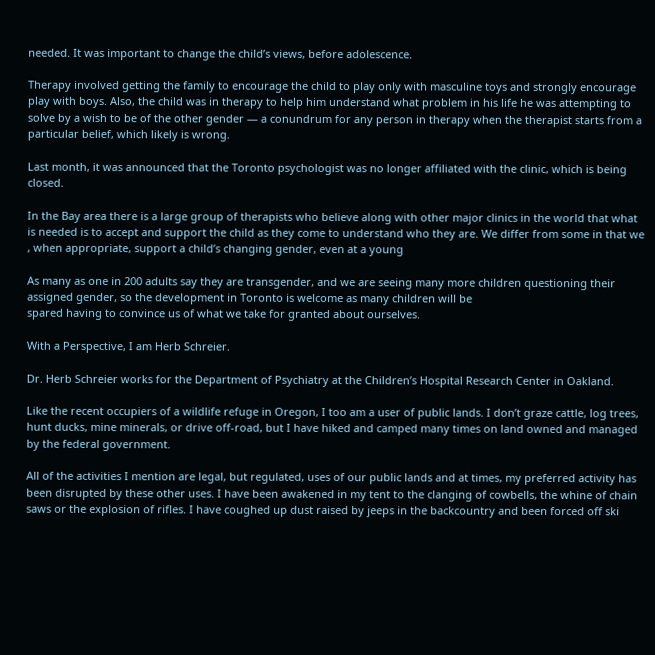needed. It was important to change the child’s views, before adolescence.

Therapy involved getting the family to encourage the child to play only with masculine toys and strongly encourage play with boys. Also, the child was in therapy to help him understand what problem in his life he was attempting to solve by a wish to be of the other gender — a conundrum for any person in therapy when the therapist starts from a particular belief, which likely is wrong.

Last month, it was announced that the Toronto psychologist was no longer affiliated with the clinic, which is being closed.

In the Bay area there is a large group of therapists who believe along with other major clinics in the world that what is needed is to accept and support the child as they come to understand who they are. We differ from some in that we , when appropriate, support a child’s changing gender, even at a young

As many as one in 200 adults say they are transgender, and we are seeing many more children questioning their assigned gender, so the development in Toronto is welcome as many children will be
spared having to convince us of what we take for granted about ourselves.

With a Perspective, I am Herb Schreier.

Dr. Herb Schreier works for the Department of Psychiatry at the Children’s Hospital Research Center in Oakland.

Like the recent occupiers of a wildlife refuge in Oregon, I too am a user of public lands. I don’t graze cattle, log trees, hunt ducks, mine minerals, or drive off-road, but I have hiked and camped many times on land owned and managed by the federal government.

All of the activities I mention are legal, but regulated, uses of our public lands and at times, my preferred activity has been disrupted by these other uses. I have been awakened in my tent to the clanging of cowbells, the whine of chain saws or the explosion of rifles. I have coughed up dust raised by jeeps in the backcountry and been forced off ski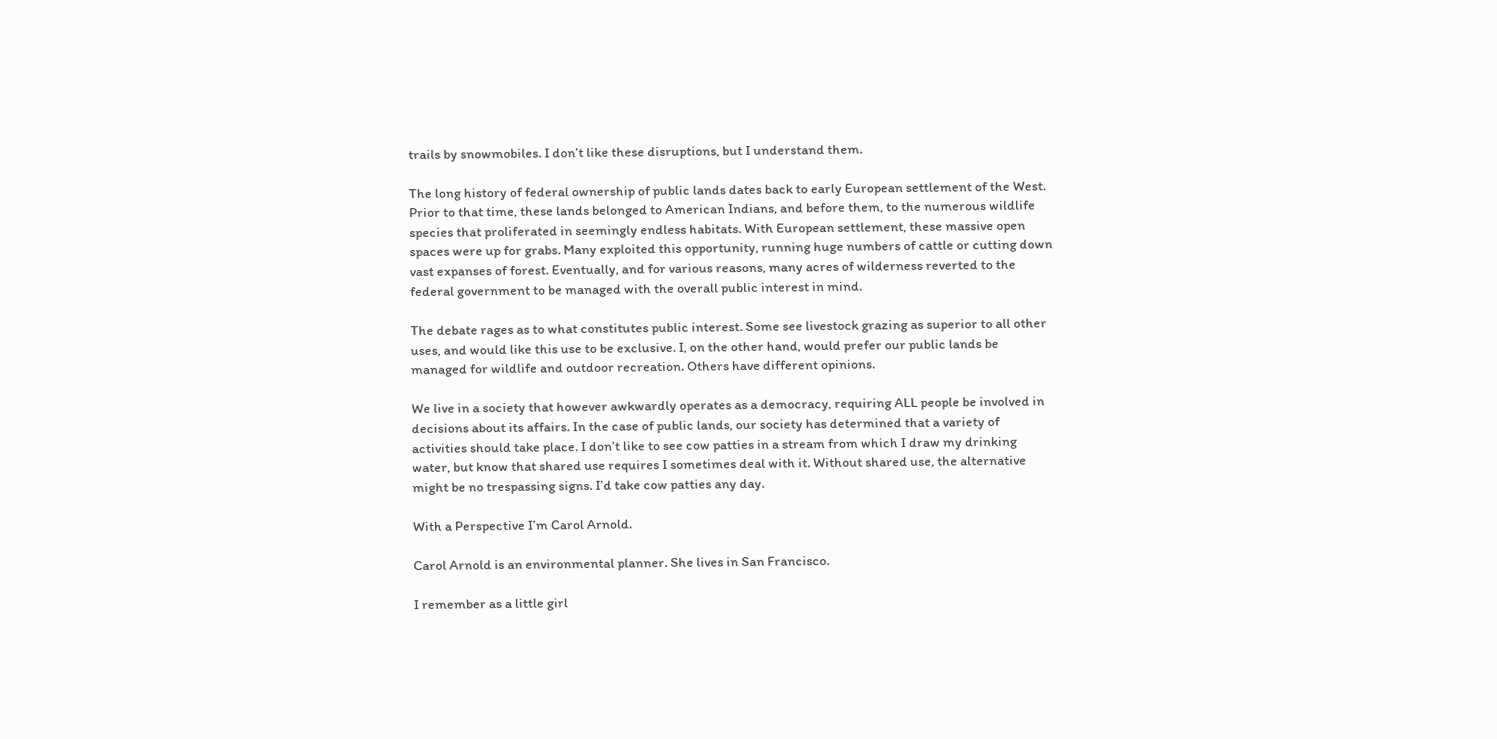trails by snowmobiles. I don’t like these disruptions, but I understand them.

The long history of federal ownership of public lands dates back to early European settlement of the West. Prior to that time, these lands belonged to American Indians, and before them, to the numerous wildlife species that proliferated in seemingly endless habitats. With European settlement, these massive open spaces were up for grabs. Many exploited this opportunity, running huge numbers of cattle or cutting down vast expanses of forest. Eventually, and for various reasons, many acres of wilderness reverted to the federal government to be managed with the overall public interest in mind.

The debate rages as to what constitutes public interest. Some see livestock grazing as superior to all other uses, and would like this use to be exclusive. I, on the other hand, would prefer our public lands be managed for wildlife and outdoor recreation. Others have different opinions.

We live in a society that however awkwardly operates as a democracy, requiring ALL people be involved in decisions about its affairs. In the case of public lands, our society has determined that a variety of activities should take place. I don’t like to see cow patties in a stream from which I draw my drinking water, but know that shared use requires I sometimes deal with it. Without shared use, the alternative might be no trespassing signs. I’d take cow patties any day.

With a Perspective I’m Carol Arnold.

Carol Arnold is an environmental planner. She lives in San Francisco.

I remember as a little girl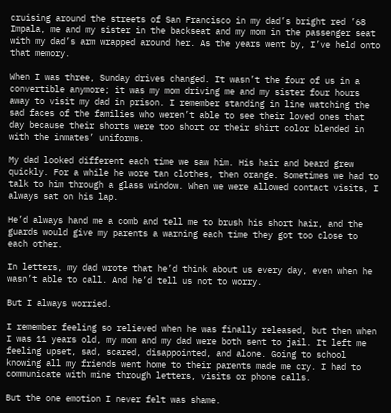cruising around the streets of San Francisco in my dad’s bright red ’68 Impala, me and my sister in the backseat and my mom in the passenger seat with my dad’s arm wrapped around her. As the years went by, I’ve held onto that memory.

When I was three, Sunday drives changed. It wasn’t the four of us in a convertible anymore; it was my mom driving me and my sister four hours away to visit my dad in prison. I remember standing in line watching the sad faces of the families who weren’t able to see their loved ones that day because their shorts were too short or their shirt color blended in with the inmates’ uniforms.

My dad looked different each time we saw him. His hair and beard grew quickly. For a while he wore tan clothes, then orange. Sometimes we had to talk to him through a glass window. When we were allowed contact visits, I always sat on his lap.

He’d always hand me a comb and tell me to brush his short hair, and the guards would give my parents a warning each time they got too close to each other.

In letters, my dad wrote that he’d think about us every day, even when he wasn’t able to call. And he’d tell us not to worry.

But I always worried.

I remember feeling so relieved when he was finally released, but then when I was 11 years old, my mom and my dad were both sent to jail. It left me feeling upset, sad, scared, disappointed, and alone. Going to school knowing all my friends went home to their parents made me cry. I had to communicate with mine through letters, visits or phone calls.

But the one emotion I never felt was shame.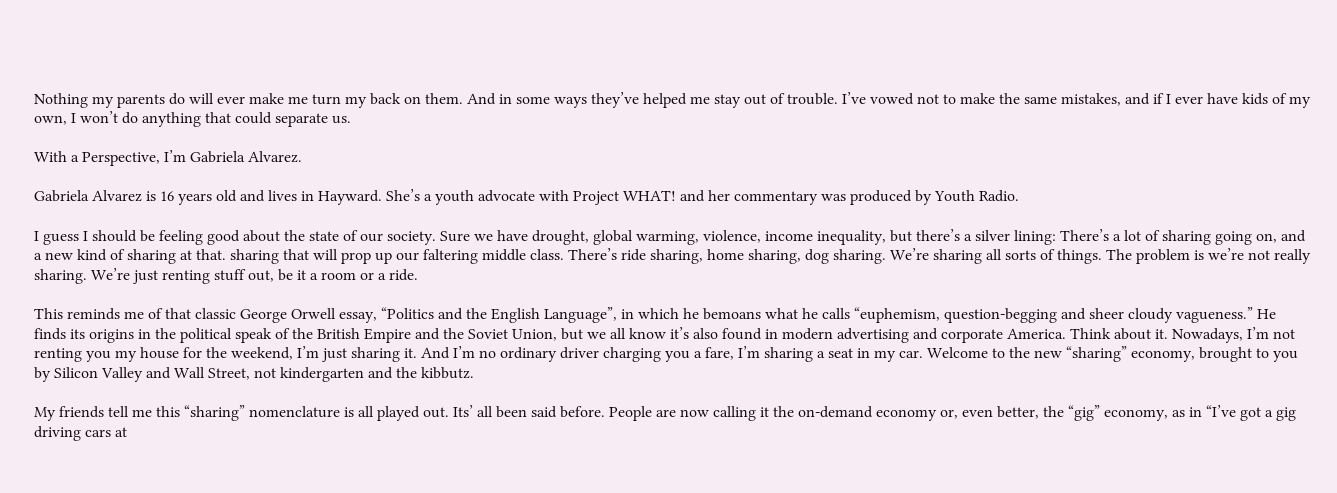Nothing my parents do will ever make me turn my back on them. And in some ways they’ve helped me stay out of trouble. I’ve vowed not to make the same mistakes, and if I ever have kids of my own, I won’t do anything that could separate us.

With a Perspective, I’m Gabriela Alvarez.

Gabriela Alvarez is 16 years old and lives in Hayward. She’s a youth advocate with Project WHAT! and her commentary was produced by Youth Radio.

I guess I should be feeling good about the state of our society. Sure we have drought, global warming, violence, income inequality, but there’s a silver lining: There’s a lot of sharing going on, and a new kind of sharing at that. sharing that will prop up our faltering middle class. There’s ride sharing, home sharing, dog sharing. We’re sharing all sorts of things. The problem is we’re not really sharing. We’re just renting stuff out, be it a room or a ride.

This reminds me of that classic George Orwell essay, “Politics and the English Language”, in which he bemoans what he calls “euphemism, question-begging and sheer cloudy vagueness.” He finds its origins in the political speak of the British Empire and the Soviet Union, but we all know it’s also found in modern advertising and corporate America. Think about it. Nowadays, I’m not renting you my house for the weekend, I’m just sharing it. And I’m no ordinary driver charging you a fare, I’m sharing a seat in my car. Welcome to the new “sharing” economy, brought to you by Silicon Valley and Wall Street, not kindergarten and the kibbutz.

My friends tell me this “sharing” nomenclature is all played out. Its’ all been said before. People are now calling it the on-demand economy or, even better, the “gig” economy, as in “I’ve got a gig driving cars at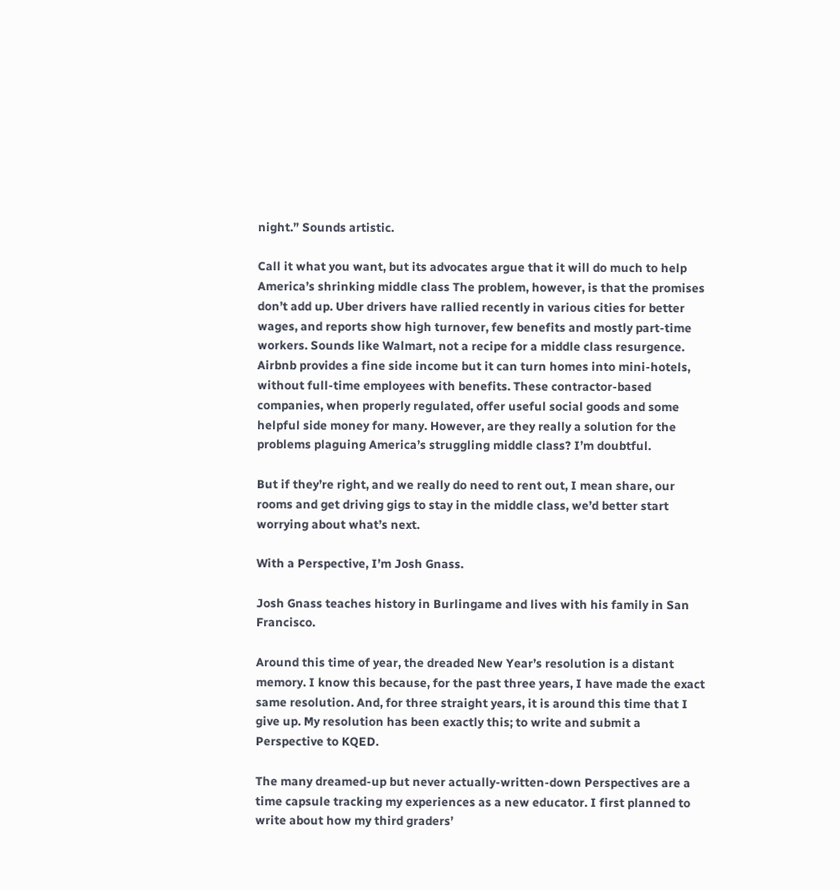night.” Sounds artistic.

Call it what you want, but its advocates argue that it will do much to help America’s shrinking middle class The problem, however, is that the promises don’t add up. Uber drivers have rallied recently in various cities for better wages, and reports show high turnover, few benefits and mostly part-time workers. Sounds like Walmart, not a recipe for a middle class resurgence. Airbnb provides a fine side income but it can turn homes into mini-hotels, without full-time employees with benefits. These contractor-based companies, when properly regulated, offer useful social goods and some helpful side money for many. However, are they really a solution for the problems plaguing America’s struggling middle class? I’m doubtful.

But if they’re right, and we really do need to rent out, I mean share, our rooms and get driving gigs to stay in the middle class, we’d better start worrying about what’s next.

With a Perspective, I’m Josh Gnass.

Josh Gnass teaches history in Burlingame and lives with his family in San Francisco.

Around this time of year, the dreaded New Year’s resolution is a distant memory. I know this because, for the past three years, I have made the exact same resolution. And, for three straight years, it is around this time that I give up. My resolution has been exactly this; to write and submit a Perspective to KQED.

The many dreamed-up but never actually-written-down Perspectives are a time capsule tracking my experiences as a new educator. I first planned to write about how my third graders’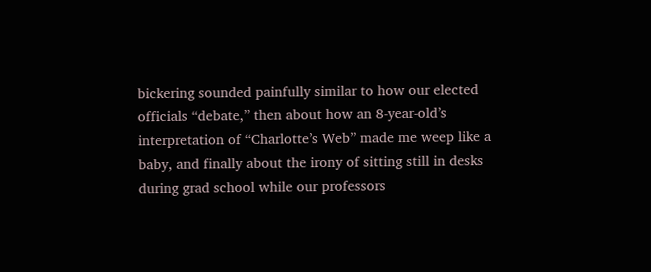bickering sounded painfully similar to how our elected officials “debate,” then about how an 8-year-old’s interpretation of “Charlotte’s Web” made me weep like a baby, and finally about the irony of sitting still in desks during grad school while our professors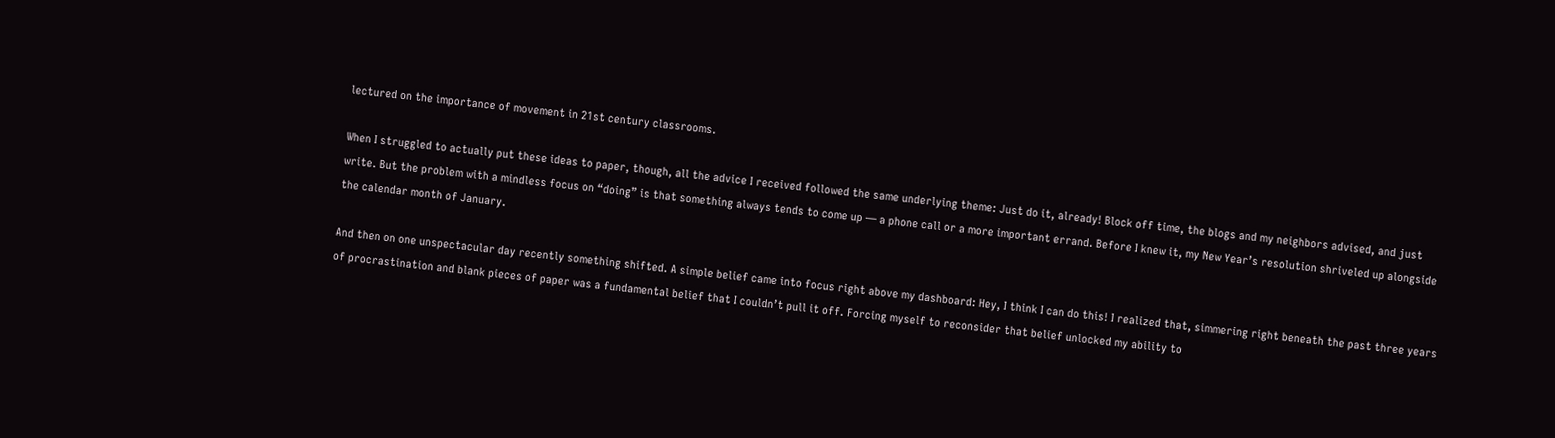lectured on the importance of movement in 21st century classrooms.

When I struggled to actually put these ideas to paper, though, all the advice I received followed the same underlying theme: Just do it, already! Block off time, the blogs and my neighbors advised, and just write. But the problem with a mindless focus on “doing” is that something always tends to come up — a phone call or a more important errand. Before I knew it, my New Year’s resolution shriveled up alongside the calendar month of January.

And then on one unspectacular day recently something shifted. A simple belief came into focus right above my dashboard: Hey, I think I can do this! I realized that, simmering right beneath the past three years of procrastination and blank pieces of paper was a fundamental belief that I couldn’t pull it off. Forcing myself to reconsider that belief unlocked my ability to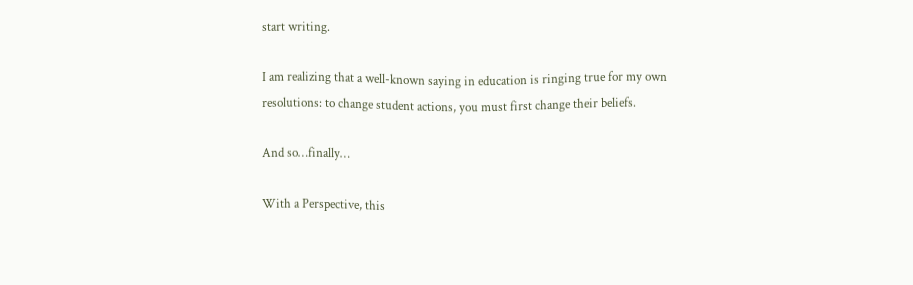start writing.

I am realizing that a well-known saying in education is ringing true for my own resolutions: to change student actions, you must first change their beliefs.

And so…finally…

With a Perspective, this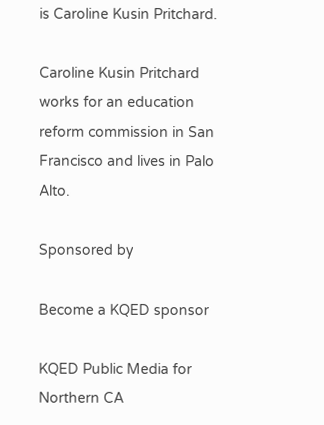is Caroline Kusin Pritchard.

Caroline Kusin Pritchard works for an education reform commission in San Francisco and lives in Palo Alto.

Sponsored by

Become a KQED sponsor

KQED Public Media for Northern CA